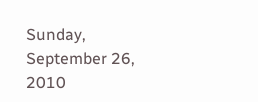Sunday, September 26, 2010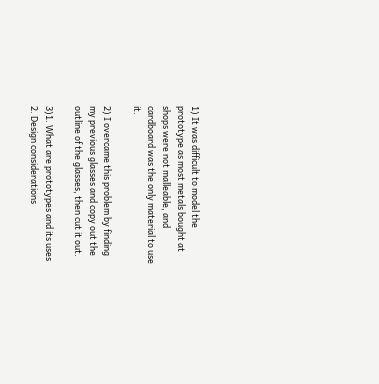1) It was difficult to model the prototype as most metals bought at shops were not malleable, and cardboard was the only material to use it.

2) I overcame this problem by finding my previous glasses and copy out the outline of the glasses, then cut it out.

3)1. What are prototypes and its uses
2. Design considerations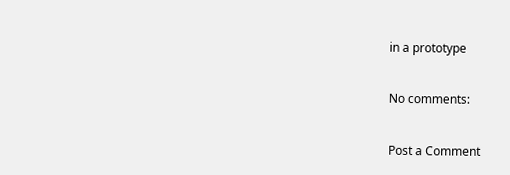in a prototype

No comments:

Post a Comment